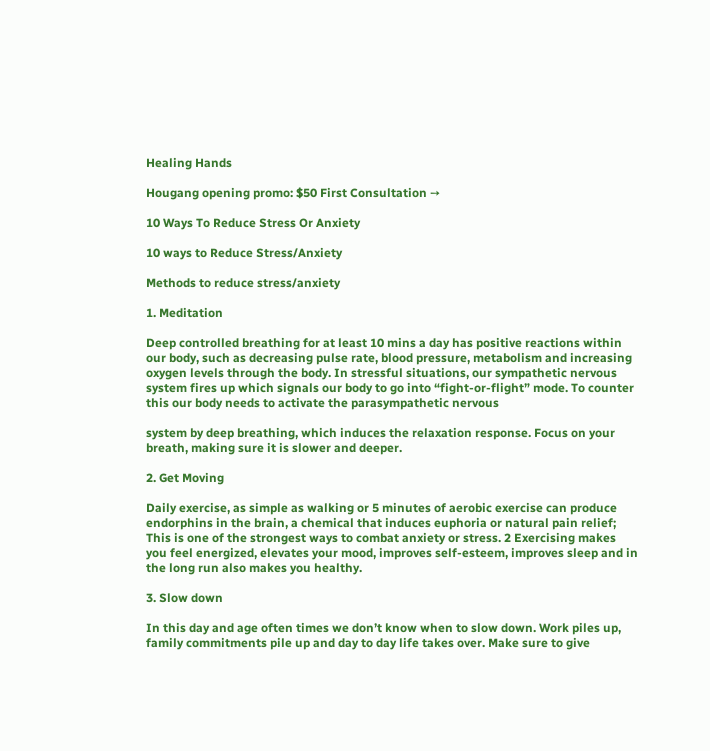Healing Hands

Hougang opening promo: $50 First Consultation ➙

10 Ways To Reduce Stress Or Anxiety

10 ways to Reduce Stress/Anxiety

Methods to reduce stress/anxiety

1. Meditation

Deep controlled breathing for at least 10 mins a day has positive reactions within our body, such as decreasing pulse rate, blood pressure, metabolism and increasing oxygen levels through the body. In stressful situations, our sympathetic nervous system fires up which signals our body to go into “fight-or-flight” mode. To counter this our body needs to activate the parasympathetic nervous

system by deep breathing, which induces the relaxation response. Focus on your breath, making sure it is slower and deeper.

2. Get Moving

Daily exercise, as simple as walking or 5 minutes of aerobic exercise can produce endorphins in the brain, a chemical that induces euphoria or natural pain relief; This is one of the strongest ways to combat anxiety or stress. 2 Exercising makes you feel energized, elevates your mood, improves self-esteem, improves sleep and in the long run also makes you healthy.

3. Slow down

In this day and age often times we don’t know when to slow down. Work piles up, family commitments pile up and day to day life takes over. Make sure to give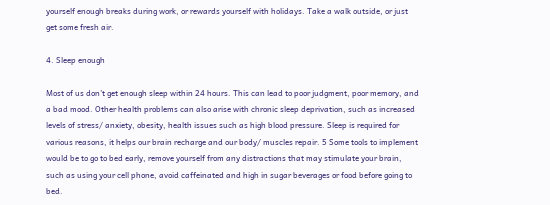yourself enough breaks during work, or rewards yourself with holidays. Take a walk outside, or just get some fresh air.

4. Sleep enough

Most of us don’t get enough sleep within 24 hours. This can lead to poor judgment, poor memory, and a bad mood. Other health problems can also arise with chronic sleep deprivation, such as increased levels of stress/ anxiety, obesity, health issues such as high blood pressure. Sleep is required for various reasons, it helps our brain recharge and our body/ muscles repair. 5 Some tools to implement would be to go to bed early, remove yourself from any distractions that may stimulate your brain, such as using your cell phone, avoid caffeinated and high in sugar beverages or food before going to bed.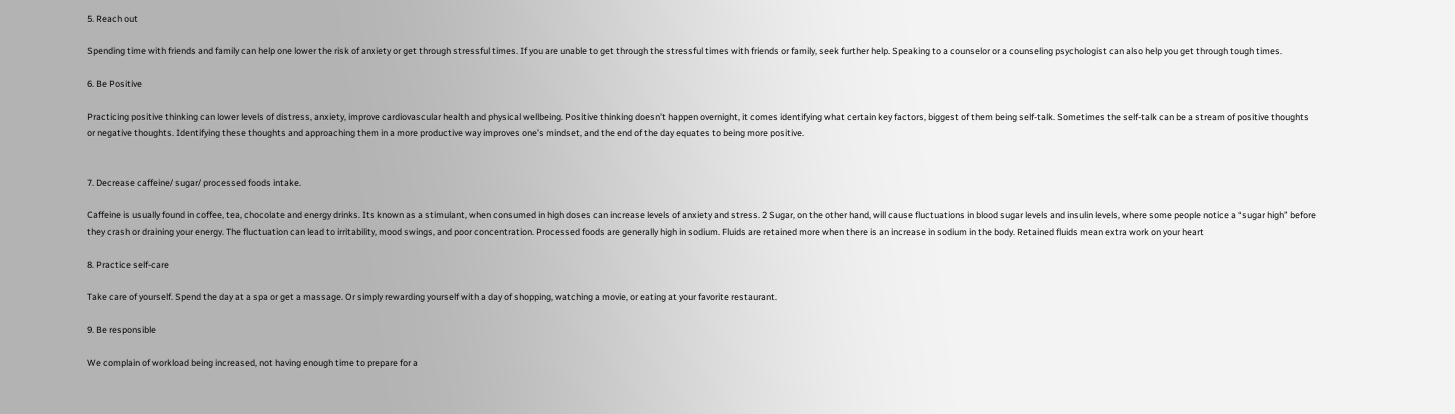5. Reach out

Spending time with friends and family can help one lower the risk of anxiety or get through stressful times. If you are unable to get through the stressful times with friends or family, seek further help. Speaking to a counselor or a counseling psychologist can also help you get through tough times.

6. Be Positive

Practicing positive thinking can lower levels of distress, anxiety, improve cardiovascular health and physical wellbeing. Positive thinking doesn’t happen overnight, it comes identifying what certain key factors, biggest of them being self-talk. Sometimes the self-talk can be a stream of positive thoughts or negative thoughts. Identifying these thoughts and approaching them in a more productive way improves one’s mindset, and the end of the day equates to being more positive.


7. Decrease caffeine/ sugar/ processed foods intake.

Caffeine is usually found in coffee, tea, chocolate and energy drinks. Its known as a stimulant, when consumed in high doses can increase levels of anxiety and stress. 2 Sugar, on the other hand, will cause fluctuations in blood sugar levels and insulin levels, where some people notice a “sugar high” before they crash or draining your energy. The fluctuation can lead to irritability, mood swings, and poor concentration. Processed foods are generally high in sodium. Fluids are retained more when there is an increase in sodium in the body. Retained fluids mean extra work on your heart

8. Practice self-care

Take care of yourself. Spend the day at a spa or get a massage. Or simply rewarding yourself with a day of shopping, watching a movie, or eating at your favorite restaurant.

9. Be responsible

We complain of workload being increased, not having enough time to prepare for a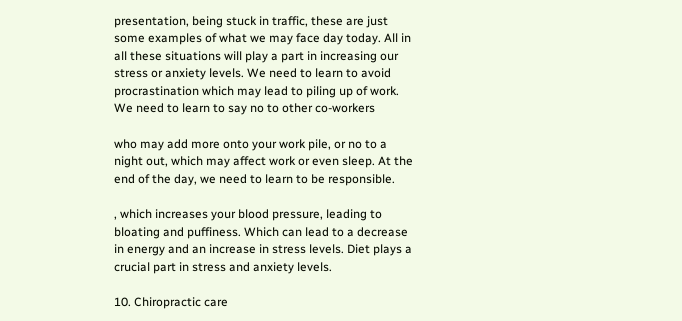presentation, being stuck in traffic, these are just some examples of what we may face day today. All in all these situations will play a part in increasing our stress or anxiety levels. We need to learn to avoid procrastination which may lead to piling up of work. We need to learn to say no to other co-workers

who may add more onto your work pile, or no to a night out, which may affect work or even sleep. At the end of the day, we need to learn to be responsible.

, which increases your blood pressure, leading to bloating and puffiness. Which can lead to a decrease in energy and an increase in stress levels. Diet plays a crucial part in stress and anxiety levels.

10. Chiropractic care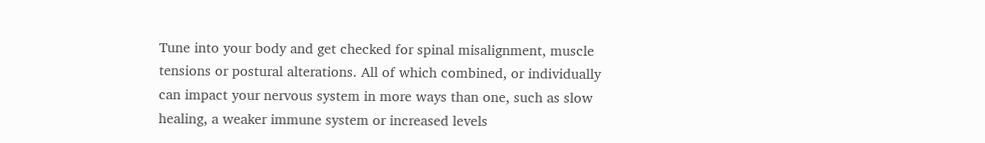Tune into your body and get checked for spinal misalignment, muscle tensions or postural alterations. All of which combined, or individually can impact your nervous system in more ways than one, such as slow healing, a weaker immune system or increased levels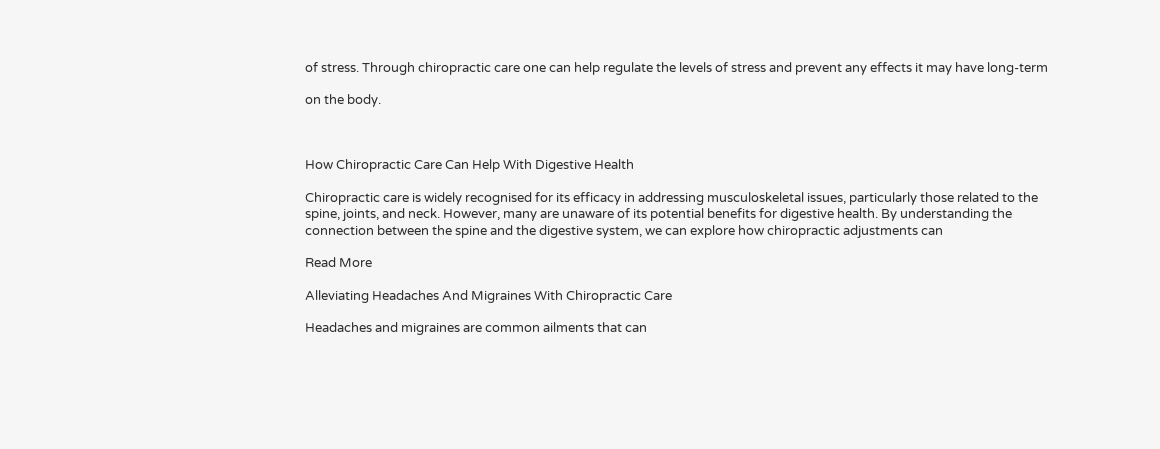of stress. Through chiropractic care one can help regulate the levels of stress and prevent any effects it may have long-term

on the body.



How Chiropractic Care Can Help With Digestive Health

Chiropractic care is widely recognised for its efficacy in addressing musculoskeletal issues, particularly those related to the spine, joints, and neck. However, many are unaware of its potential benefits for digestive health. By understanding the connection between the spine and the digestive system, we can explore how chiropractic adjustments can

Read More

Alleviating Headaches And Migraines With Chiropractic Care

Headaches and migraines are common ailments that can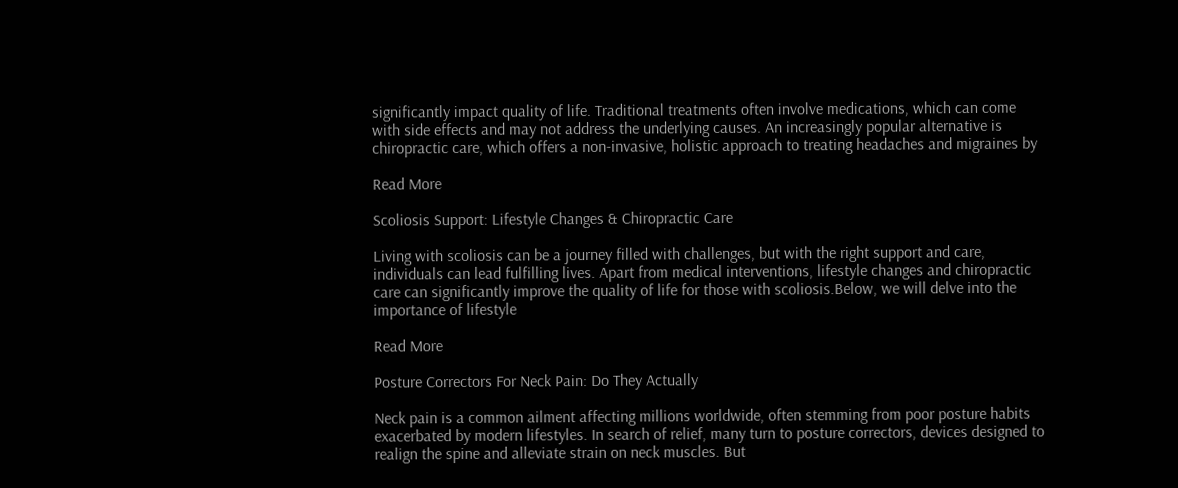significantly impact quality of life. Traditional treatments often involve medications, which can come with side effects and may not address the underlying causes. An increasingly popular alternative is chiropractic care, which offers a non-invasive, holistic approach to treating headaches and migraines by

Read More

Scoliosis Support: Lifestyle Changes & Chiropractic Care

Living with scoliosis can be a journey filled with challenges, but with the right support and care, individuals can lead fulfilling lives. Apart from medical interventions, lifestyle changes and chiropractic care can significantly improve the quality of life for those with scoliosis.Below, we will delve into the importance of lifestyle

Read More

Posture Correctors For Neck Pain: Do They Actually

Neck pain is a common ailment affecting millions worldwide, often stemming from poor posture habits exacerbated by modern lifestyles. In search of relief, many turn to posture correctors, devices designed to realign the spine and alleviate strain on neck muscles. But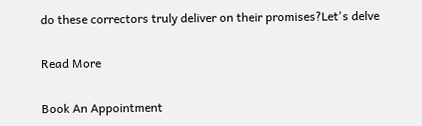do these correctors truly deliver on their promises?Let's delve

Read More

Book An Appointment